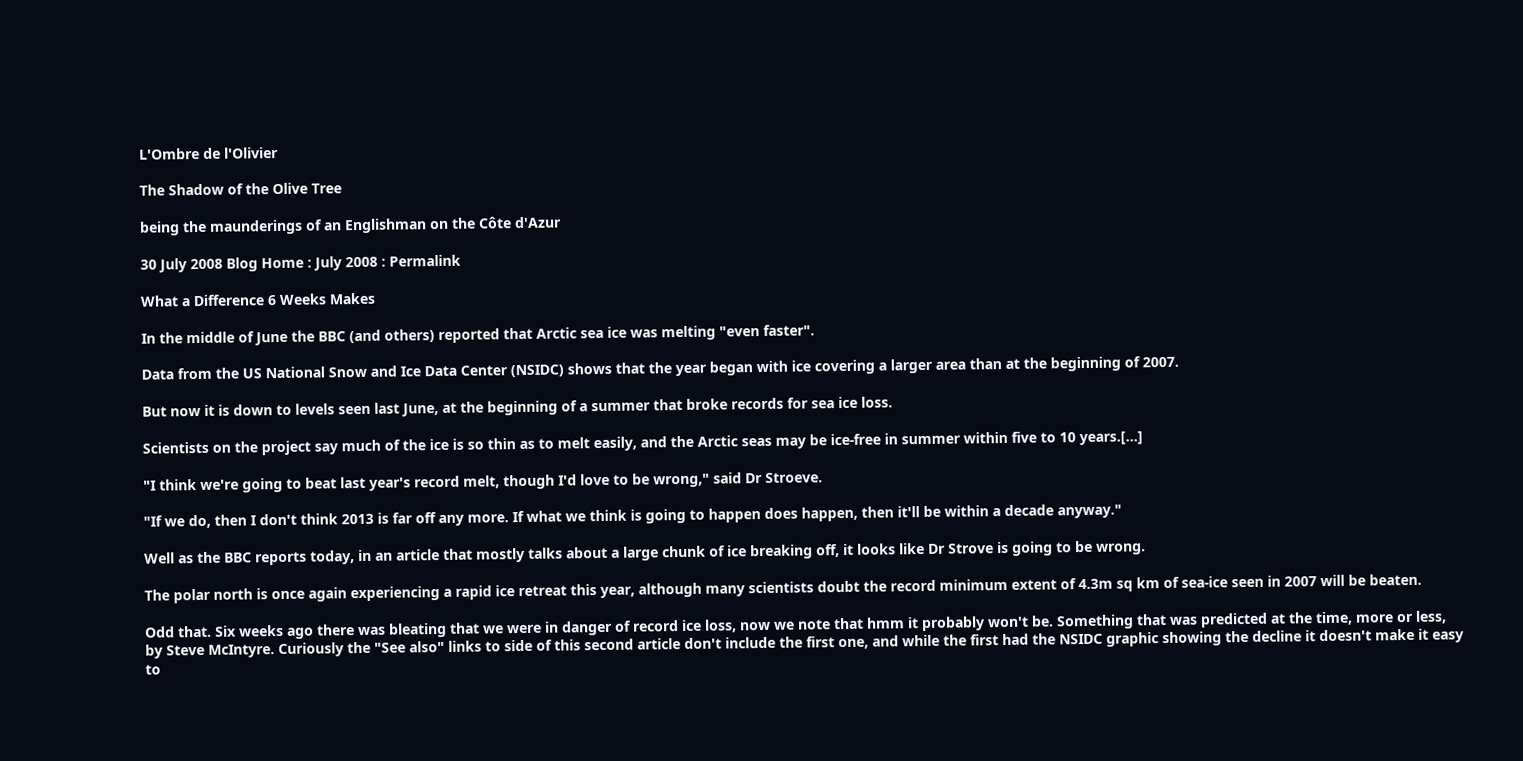L'Ombre de l'Olivier

The Shadow of the Olive Tree

being the maunderings of an Englishman on the Côte d'Azur

30 July 2008 Blog Home : July 2008 : Permalink

What a Difference 6 Weeks Makes

In the middle of June the BBC (and others) reported that Arctic sea ice was melting "even faster".

Data from the US National Snow and Ice Data Center (NSIDC) shows that the year began with ice covering a larger area than at the beginning of 2007.

But now it is down to levels seen last June, at the beginning of a summer that broke records for sea ice loss.

Scientists on the project say much of the ice is so thin as to melt easily, and the Arctic seas may be ice-free in summer within five to 10 years.[...]

"I think we're going to beat last year's record melt, though I'd love to be wrong," said Dr Stroeve.

"If we do, then I don't think 2013 is far off any more. If what we think is going to happen does happen, then it'll be within a decade anyway."

Well as the BBC reports today, in an article that mostly talks about a large chunk of ice breaking off, it looks like Dr Strove is going to be wrong.

The polar north is once again experiencing a rapid ice retreat this year, although many scientists doubt the record minimum extent of 4.3m sq km of sea-ice seen in 2007 will be beaten.

Odd that. Six weeks ago there was bleating that we were in danger of record ice loss, now we note that hmm it probably won't be. Something that was predicted at the time, more or less, by Steve McIntyre. Curiously the "See also" links to side of this second article don't include the first one, and while the first had the NSIDC graphic showing the decline it doesn't make it easy to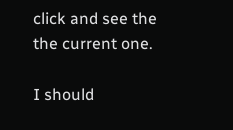click and see the the current one.

I should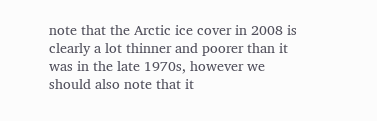note that the Arctic ice cover in 2008 is clearly a lot thinner and poorer than it was in the late 1970s, however we should also note that it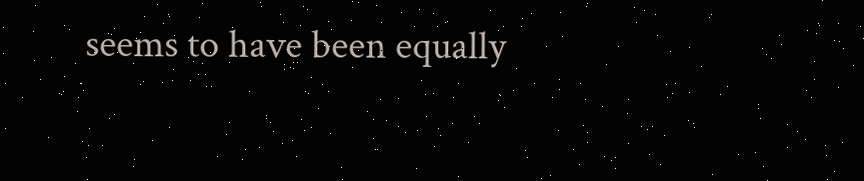seems to have been equally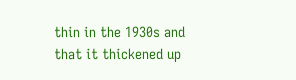thin in the 1930s and that it thickened up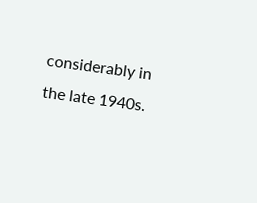considerably in the late 1940s.